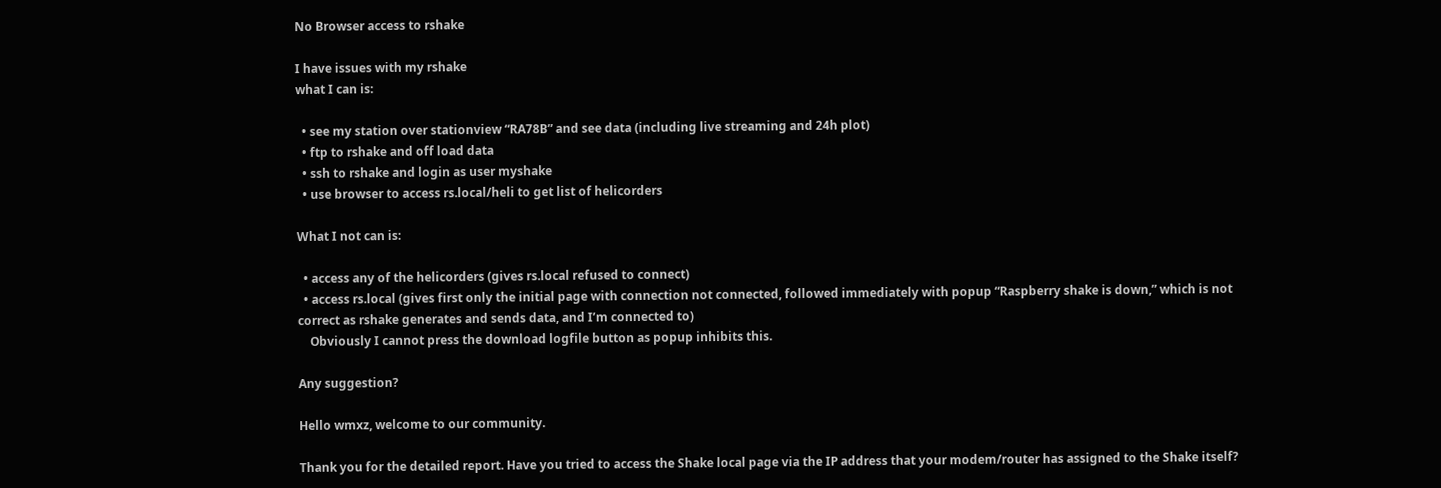No Browser access to rshake

I have issues with my rshake
what I can is:

  • see my station over stationview “RA78B” and see data (including live streaming and 24h plot)
  • ftp to rshake and off load data
  • ssh to rshake and login as user myshake
  • use browser to access rs.local/heli to get list of helicorders

What I not can is:

  • access any of the helicorders (gives rs.local refused to connect)
  • access rs.local (gives first only the initial page with connection not connected, followed immediately with popup “Raspberry shake is down,” which is not correct as rshake generates and sends data, and I’m connected to)
    Obviously I cannot press the download logfile button as popup inhibits this.

Any suggestion?

Hello wmxz, welcome to our community.

Thank you for the detailed report. Have you tried to access the Shake local page via the IP address that your modem/router has assigned to the Shake itself?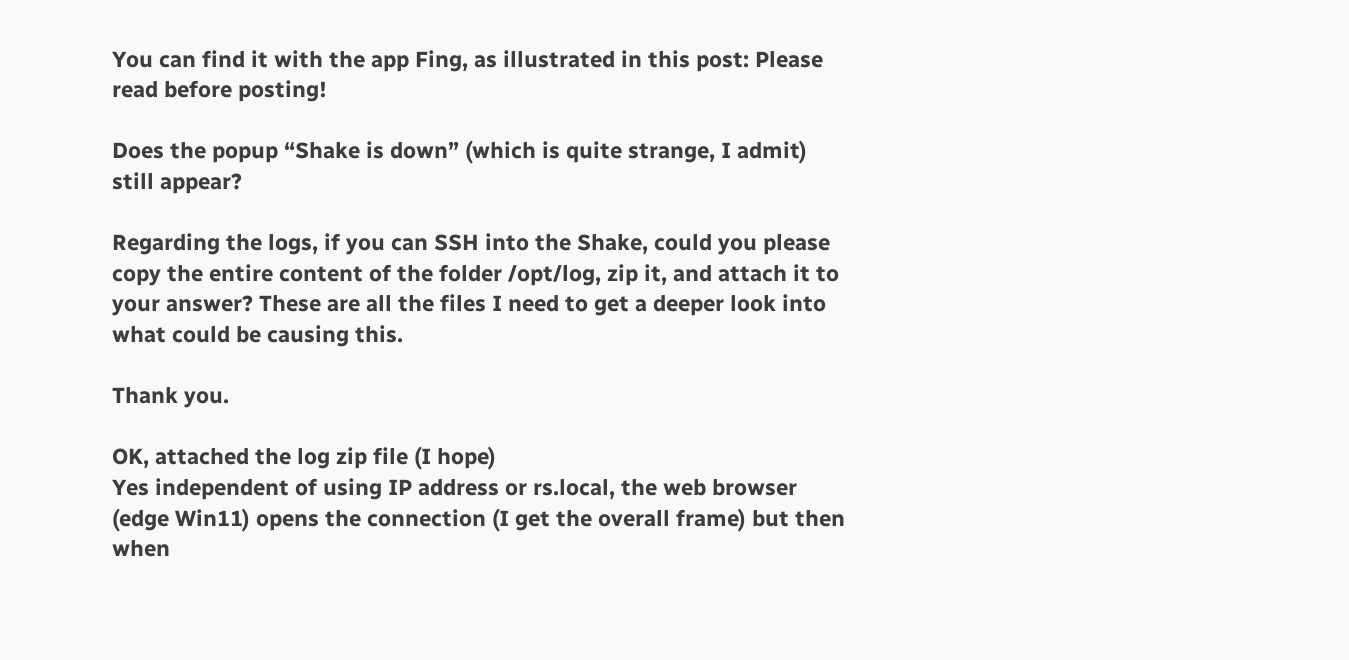You can find it with the app Fing, as illustrated in this post: Please read before posting!

Does the popup “Shake is down” (which is quite strange, I admit) still appear?

Regarding the logs, if you can SSH into the Shake, could you please copy the entire content of the folder /opt/log, zip it, and attach it to your answer? These are all the files I need to get a deeper look into what could be causing this.

Thank you.

OK, attached the log zip file (I hope)
Yes independent of using IP address or rs.local, the web browser (edge Win11) opens the connection (I get the overall frame) but then when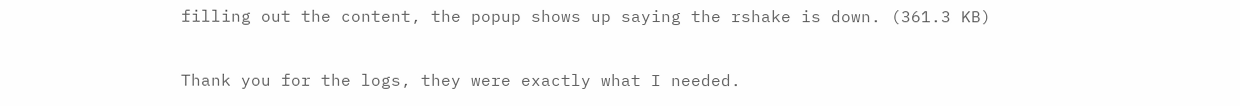filling out the content, the popup shows up saying the rshake is down. (361.3 KB)

Thank you for the logs, they were exactly what I needed.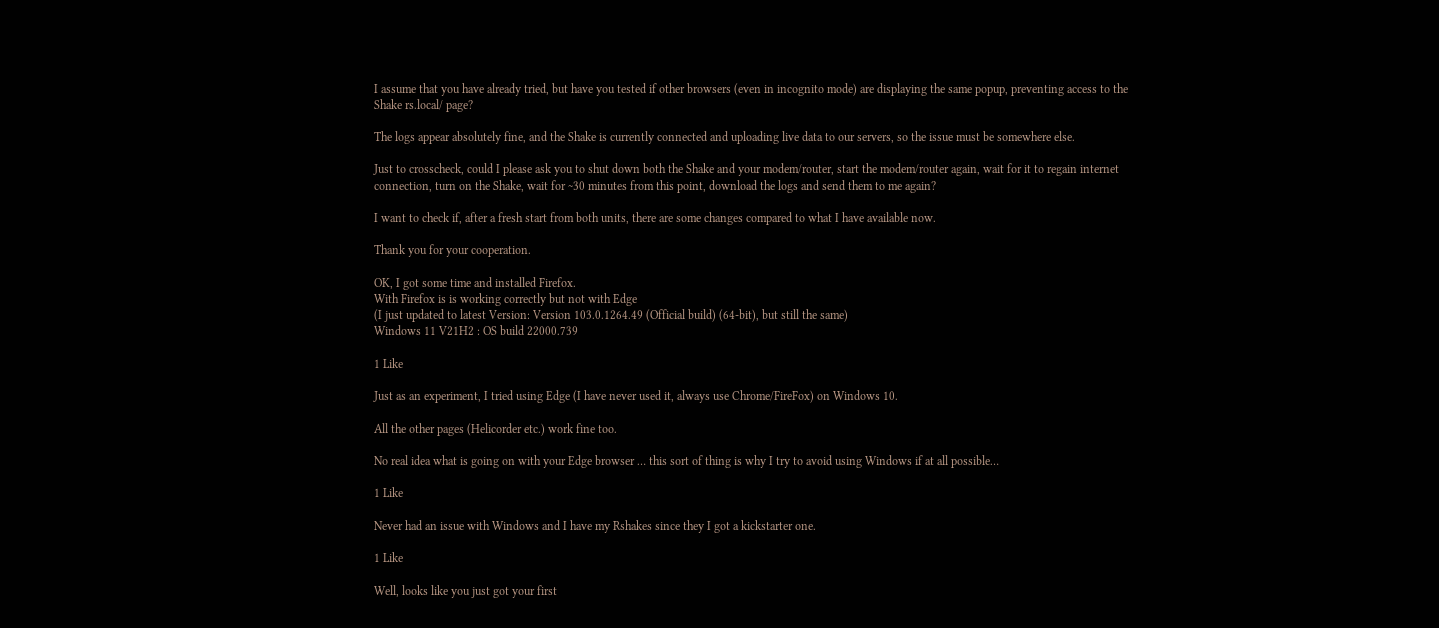I assume that you have already tried, but have you tested if other browsers (even in incognito mode) are displaying the same popup, preventing access to the Shake rs.local/ page?

The logs appear absolutely fine, and the Shake is currently connected and uploading live data to our servers, so the issue must be somewhere else.

Just to crosscheck, could I please ask you to shut down both the Shake and your modem/router, start the modem/router again, wait for it to regain internet connection, turn on the Shake, wait for ~30 minutes from this point, download the logs and send them to me again?

I want to check if, after a fresh start from both units, there are some changes compared to what I have available now.

Thank you for your cooperation.

OK, I got some time and installed Firefox.
With Firefox is is working correctly but not with Edge
(I just updated to latest Version: Version 103.0.1264.49 (Official build) (64-bit), but still the same)
Windows 11 V21H2 : OS build 22000.739

1 Like

Just as an experiment, I tried using Edge (I have never used it, always use Chrome/FireFox) on Windows 10.

All the other pages (Helicorder etc.) work fine too.

No real idea what is going on with your Edge browser … this sort of thing is why I try to avoid using Windows if at all possible…

1 Like

Never had an issue with Windows and I have my Rshakes since they I got a kickstarter one.

1 Like

Well, looks like you just got your first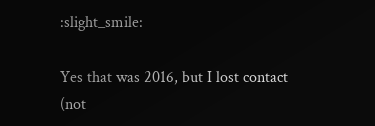:slight_smile:

Yes that was 2016, but I lost contact (not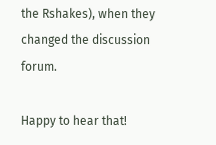the Rshakes), when they changed the discussion forum.

Happy to hear that!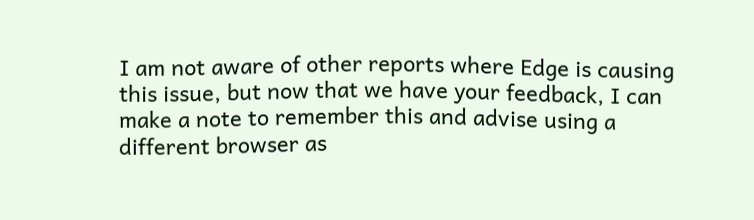I am not aware of other reports where Edge is causing this issue, but now that we have your feedback, I can make a note to remember this and advise using a different browser as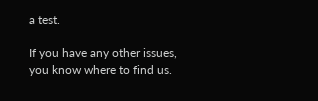a test.

If you have any other issues, you know where to find us.